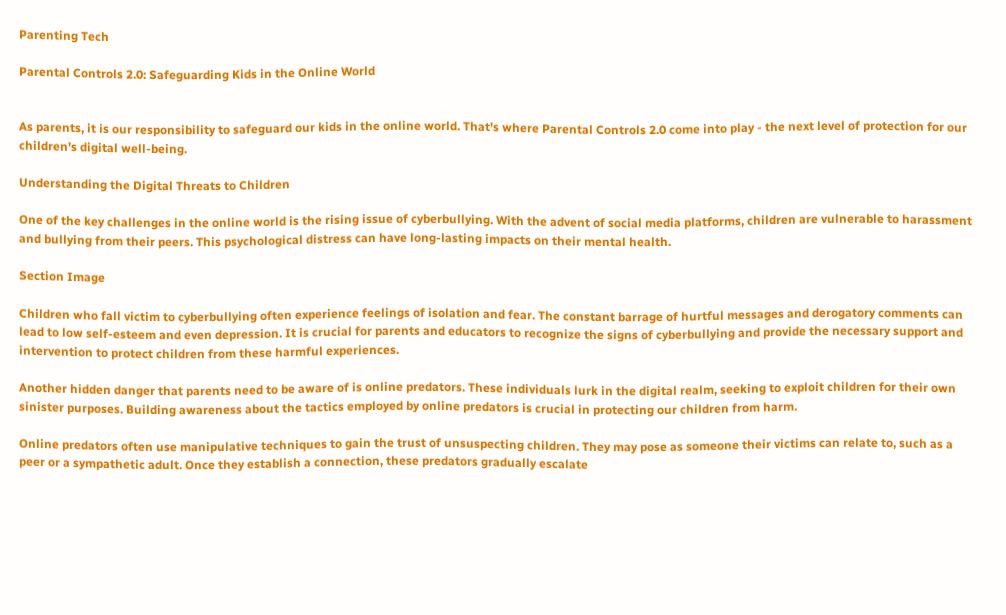Parenting Tech

Parental Controls 2.0: Safeguarding Kids in the Online World


As parents, it is our responsibility to safeguard our kids in the online world. That's where Parental Controls 2.0 come into play - the next level of protection for our children's digital well-being.

Understanding the Digital Threats to Children

One of the key challenges in the online world is the rising issue of cyberbullying. With the advent of social media platforms, children are vulnerable to harassment and bullying from their peers. This psychological distress can have long-lasting impacts on their mental health.

Section Image

Children who fall victim to cyberbullying often experience feelings of isolation and fear. The constant barrage of hurtful messages and derogatory comments can lead to low self-esteem and even depression. It is crucial for parents and educators to recognize the signs of cyberbullying and provide the necessary support and intervention to protect children from these harmful experiences.

Another hidden danger that parents need to be aware of is online predators. These individuals lurk in the digital realm, seeking to exploit children for their own sinister purposes. Building awareness about the tactics employed by online predators is crucial in protecting our children from harm.

Online predators often use manipulative techniques to gain the trust of unsuspecting children. They may pose as someone their victims can relate to, such as a peer or a sympathetic adult. Once they establish a connection, these predators gradually escalate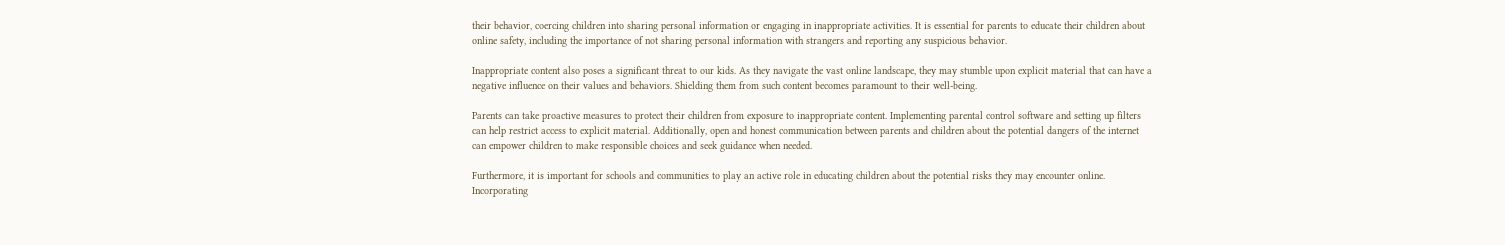their behavior, coercing children into sharing personal information or engaging in inappropriate activities. It is essential for parents to educate their children about online safety, including the importance of not sharing personal information with strangers and reporting any suspicious behavior.

Inappropriate content also poses a significant threat to our kids. As they navigate the vast online landscape, they may stumble upon explicit material that can have a negative influence on their values and behaviors. Shielding them from such content becomes paramount to their well-being.

Parents can take proactive measures to protect their children from exposure to inappropriate content. Implementing parental control software and setting up filters can help restrict access to explicit material. Additionally, open and honest communication between parents and children about the potential dangers of the internet can empower children to make responsible choices and seek guidance when needed.

Furthermore, it is important for schools and communities to play an active role in educating children about the potential risks they may encounter online. Incorporating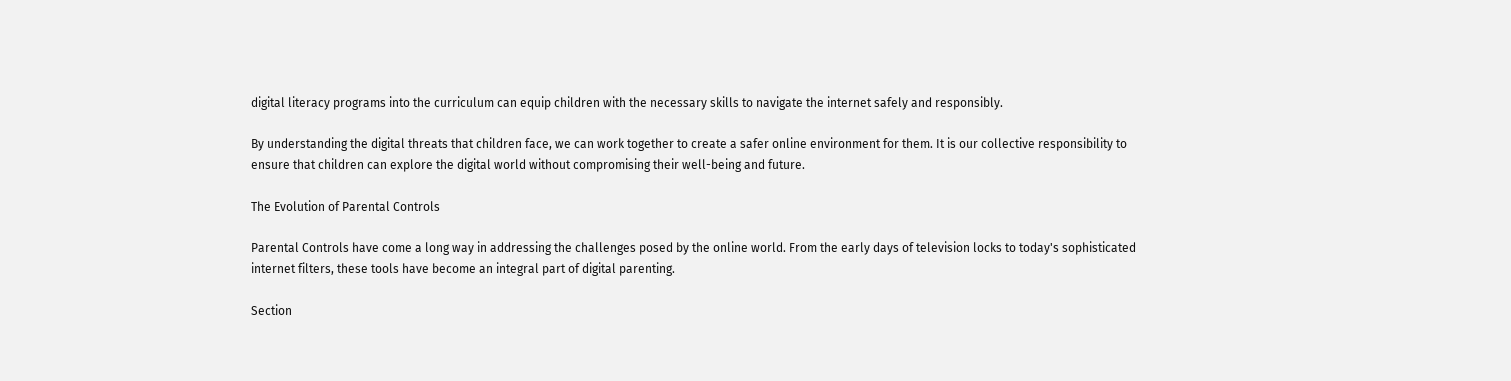digital literacy programs into the curriculum can equip children with the necessary skills to navigate the internet safely and responsibly.

By understanding the digital threats that children face, we can work together to create a safer online environment for them. It is our collective responsibility to ensure that children can explore the digital world without compromising their well-being and future.

The Evolution of Parental Controls

Parental Controls have come a long way in addressing the challenges posed by the online world. From the early days of television locks to today's sophisticated internet filters, these tools have become an integral part of digital parenting.

Section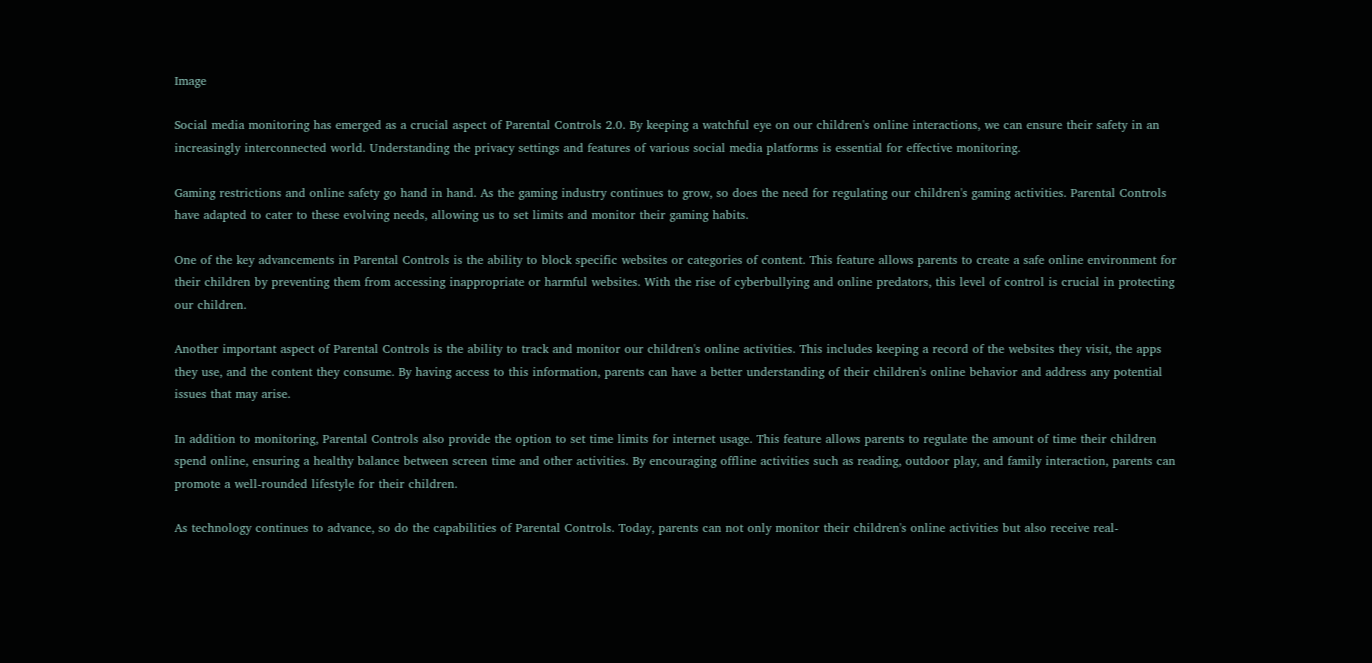Image

Social media monitoring has emerged as a crucial aspect of Parental Controls 2.0. By keeping a watchful eye on our children's online interactions, we can ensure their safety in an increasingly interconnected world. Understanding the privacy settings and features of various social media platforms is essential for effective monitoring.

Gaming restrictions and online safety go hand in hand. As the gaming industry continues to grow, so does the need for regulating our children's gaming activities. Parental Controls have adapted to cater to these evolving needs, allowing us to set limits and monitor their gaming habits.

One of the key advancements in Parental Controls is the ability to block specific websites or categories of content. This feature allows parents to create a safe online environment for their children by preventing them from accessing inappropriate or harmful websites. With the rise of cyberbullying and online predators, this level of control is crucial in protecting our children.

Another important aspect of Parental Controls is the ability to track and monitor our children's online activities. This includes keeping a record of the websites they visit, the apps they use, and the content they consume. By having access to this information, parents can have a better understanding of their children's online behavior and address any potential issues that may arise.

In addition to monitoring, Parental Controls also provide the option to set time limits for internet usage. This feature allows parents to regulate the amount of time their children spend online, ensuring a healthy balance between screen time and other activities. By encouraging offline activities such as reading, outdoor play, and family interaction, parents can promote a well-rounded lifestyle for their children.

As technology continues to advance, so do the capabilities of Parental Controls. Today, parents can not only monitor their children's online activities but also receive real-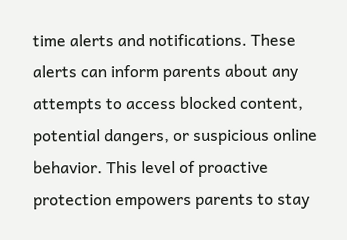time alerts and notifications. These alerts can inform parents about any attempts to access blocked content, potential dangers, or suspicious online behavior. This level of proactive protection empowers parents to stay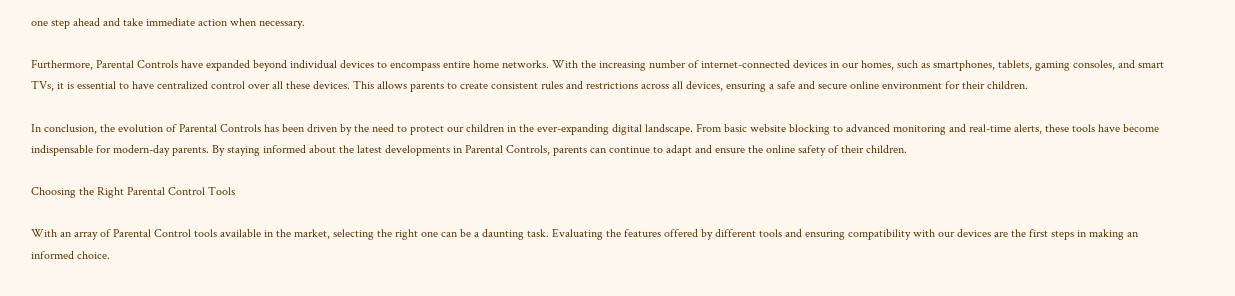one step ahead and take immediate action when necessary.

Furthermore, Parental Controls have expanded beyond individual devices to encompass entire home networks. With the increasing number of internet-connected devices in our homes, such as smartphones, tablets, gaming consoles, and smart TVs, it is essential to have centralized control over all these devices. This allows parents to create consistent rules and restrictions across all devices, ensuring a safe and secure online environment for their children.

In conclusion, the evolution of Parental Controls has been driven by the need to protect our children in the ever-expanding digital landscape. From basic website blocking to advanced monitoring and real-time alerts, these tools have become indispensable for modern-day parents. By staying informed about the latest developments in Parental Controls, parents can continue to adapt and ensure the online safety of their children.

Choosing the Right Parental Control Tools

With an array of Parental Control tools available in the market, selecting the right one can be a daunting task. Evaluating the features offered by different tools and ensuring compatibility with our devices are the first steps in making an informed choice.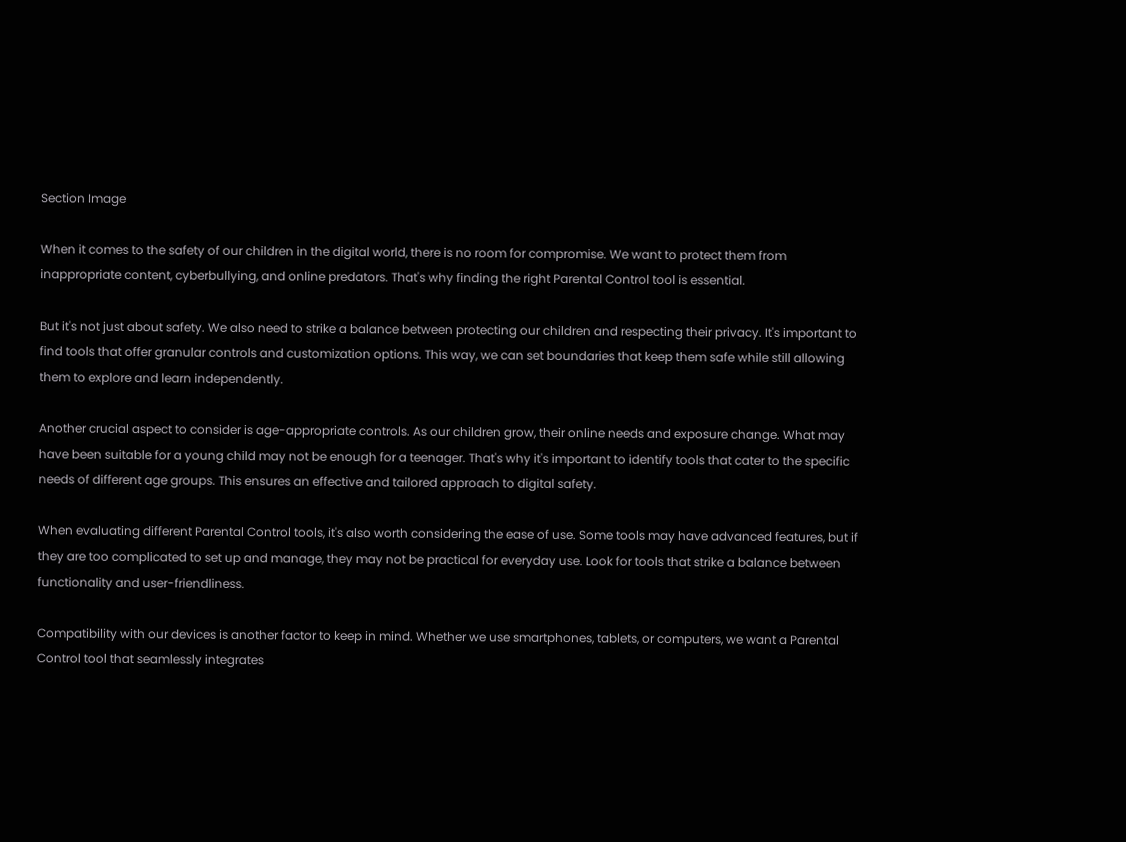Section Image

When it comes to the safety of our children in the digital world, there is no room for compromise. We want to protect them from inappropriate content, cyberbullying, and online predators. That's why finding the right Parental Control tool is essential.

But it's not just about safety. We also need to strike a balance between protecting our children and respecting their privacy. It's important to find tools that offer granular controls and customization options. This way, we can set boundaries that keep them safe while still allowing them to explore and learn independently.

Another crucial aspect to consider is age-appropriate controls. As our children grow, their online needs and exposure change. What may have been suitable for a young child may not be enough for a teenager. That's why it's important to identify tools that cater to the specific needs of different age groups. This ensures an effective and tailored approach to digital safety.

When evaluating different Parental Control tools, it's also worth considering the ease of use. Some tools may have advanced features, but if they are too complicated to set up and manage, they may not be practical for everyday use. Look for tools that strike a balance between functionality and user-friendliness.

Compatibility with our devices is another factor to keep in mind. Whether we use smartphones, tablets, or computers, we want a Parental Control tool that seamlessly integrates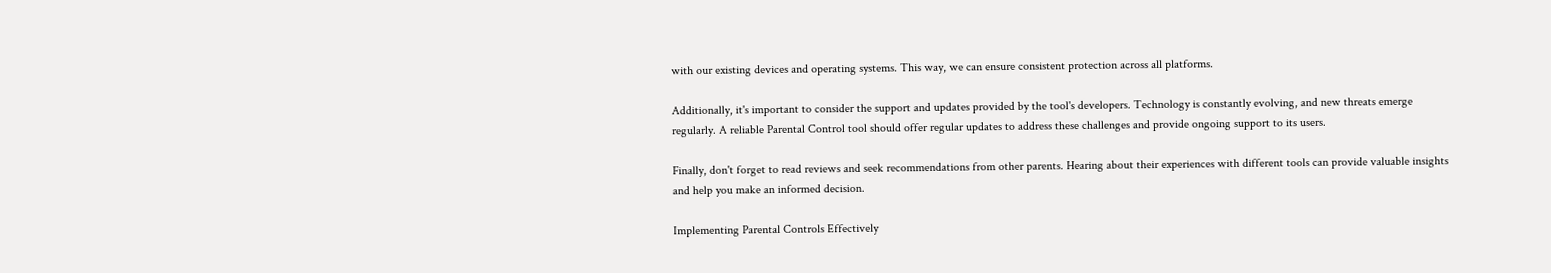with our existing devices and operating systems. This way, we can ensure consistent protection across all platforms.

Additionally, it's important to consider the support and updates provided by the tool's developers. Technology is constantly evolving, and new threats emerge regularly. A reliable Parental Control tool should offer regular updates to address these challenges and provide ongoing support to its users.

Finally, don't forget to read reviews and seek recommendations from other parents. Hearing about their experiences with different tools can provide valuable insights and help you make an informed decision.

Implementing Parental Controls Effectively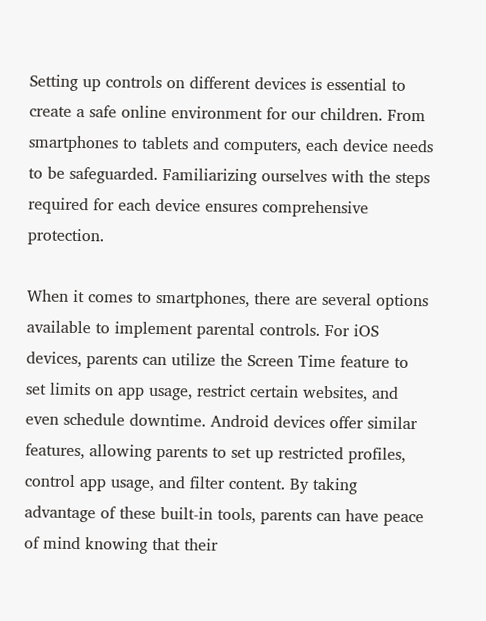Setting up controls on different devices is essential to create a safe online environment for our children. From smartphones to tablets and computers, each device needs to be safeguarded. Familiarizing ourselves with the steps required for each device ensures comprehensive protection.

When it comes to smartphones, there are several options available to implement parental controls. For iOS devices, parents can utilize the Screen Time feature to set limits on app usage, restrict certain websites, and even schedule downtime. Android devices offer similar features, allowing parents to set up restricted profiles, control app usage, and filter content. By taking advantage of these built-in tools, parents can have peace of mind knowing that their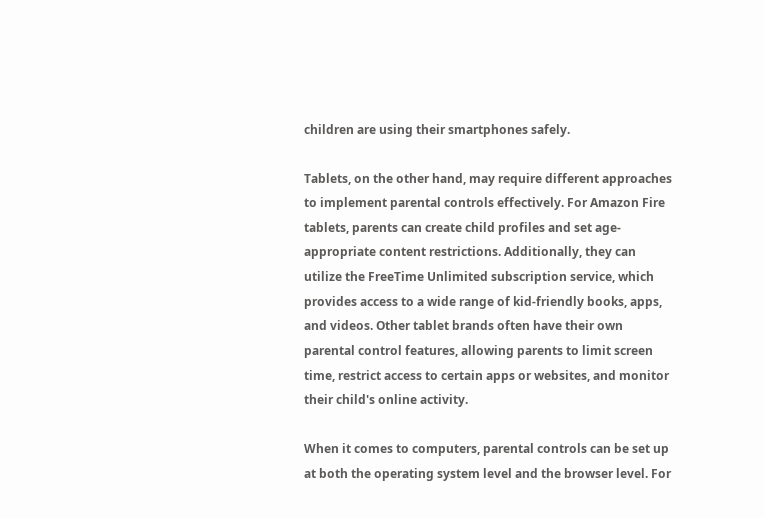children are using their smartphones safely.

Tablets, on the other hand, may require different approaches to implement parental controls effectively. For Amazon Fire tablets, parents can create child profiles and set age-appropriate content restrictions. Additionally, they can utilize the FreeTime Unlimited subscription service, which provides access to a wide range of kid-friendly books, apps, and videos. Other tablet brands often have their own parental control features, allowing parents to limit screen time, restrict access to certain apps or websites, and monitor their child's online activity.

When it comes to computers, parental controls can be set up at both the operating system level and the browser level. For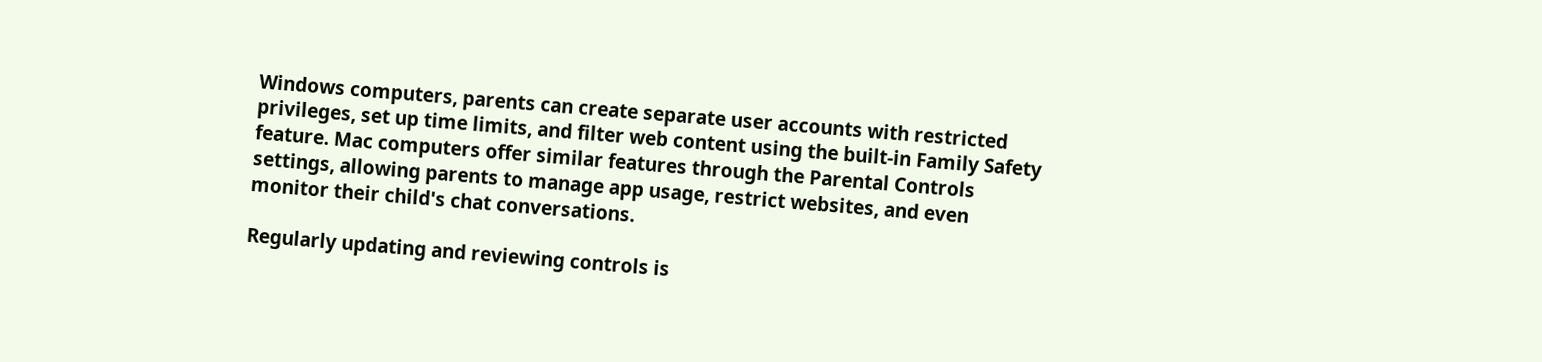Windows computers, parents can create separate user accounts with restricted privileges, set up time limits, and filter web content using the built-in Family Safety feature. Mac computers offer similar features through the Parental Controls settings, allowing parents to manage app usage, restrict websites, and even monitor their child's chat conversations.

Regularly updating and reviewing controls is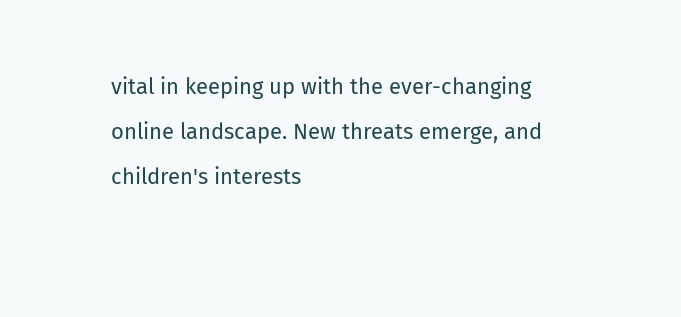vital in keeping up with the ever-changing online landscape. New threats emerge, and children's interests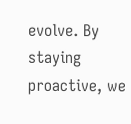evolve. By staying proactive, we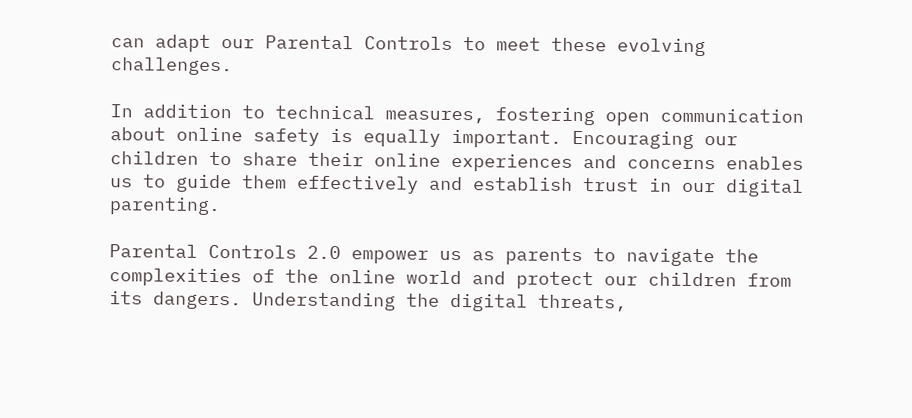can adapt our Parental Controls to meet these evolving challenges.

In addition to technical measures, fostering open communication about online safety is equally important. Encouraging our children to share their online experiences and concerns enables us to guide them effectively and establish trust in our digital parenting.

Parental Controls 2.0 empower us as parents to navigate the complexities of the online world and protect our children from its dangers. Understanding the digital threats,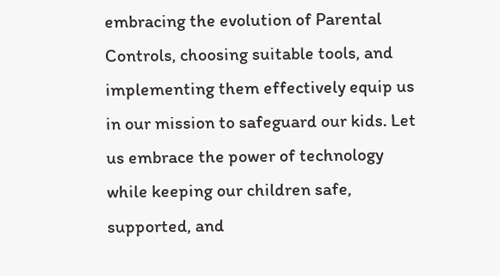embracing the evolution of Parental Controls, choosing suitable tools, and implementing them effectively equip us in our mission to safeguard our kids. Let us embrace the power of technology while keeping our children safe, supported, and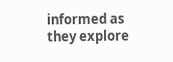informed as they explore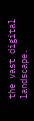the vast digital landscape.